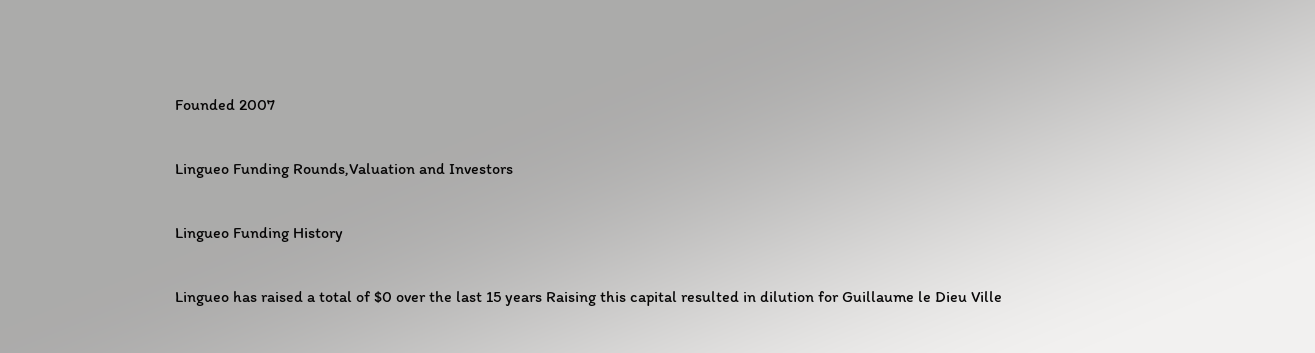Founded 2007

Lingueo Funding Rounds,Valuation and Investors

Lingueo Funding History

Lingueo has raised a total of $0 over the last 15 years Raising this capital resulted in dilution for Guillaume le Dieu Ville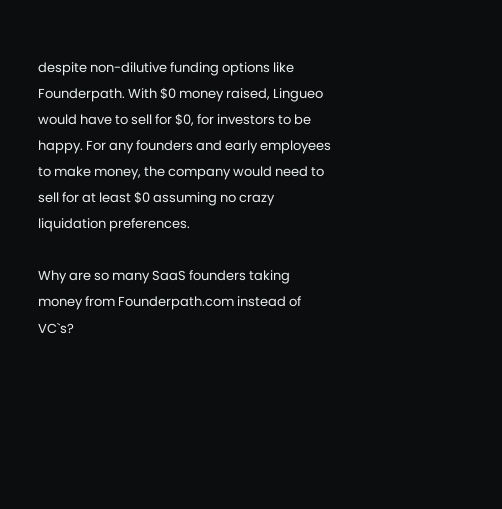despite non-dilutive funding options like Founderpath. With $0 money raised, Lingueo would have to sell for $0, for investors to be happy. For any founders and early employees to make money, the company would need to sell for at least $0 assuming no crazy liquidation preferences.

Why are so many SaaS founders taking money from Founderpath.com instead of VC`s?